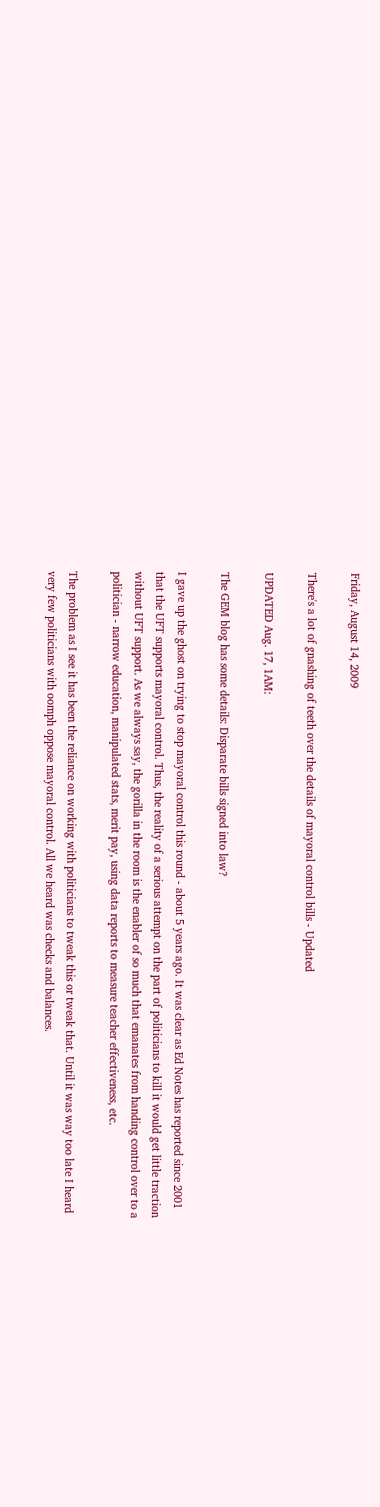Friday, August 14, 2009

There's a lot of gnashing of teeth over the details of mayoral control bills - Updated

UPDATED Aug. 17, 1AM:

The GEM blog has some details: Disparate bills signed into law?

I gave up the ghost on trying to stop mayoral control this round - about 5 years ago. It was clear as Ed Notes has reported since 2001 that the UFT supports mayoral control. Thus, the reality of a serious attempt on the part of politicians to kill it would get little traction without UFT support. As we always say, the gorilla in the room is the enabler of so much that emanates from handing control over to a politician - narrow education, manipulated stats, merit pay, using data reports to measure teacher effectiveness, etc.

The problem as I see it has been the reliance on working with politicians to tweak this or tweak that. Until it was way too late I heard very few politicians with oomph oppose mayoral control. All we heard was checks and balances.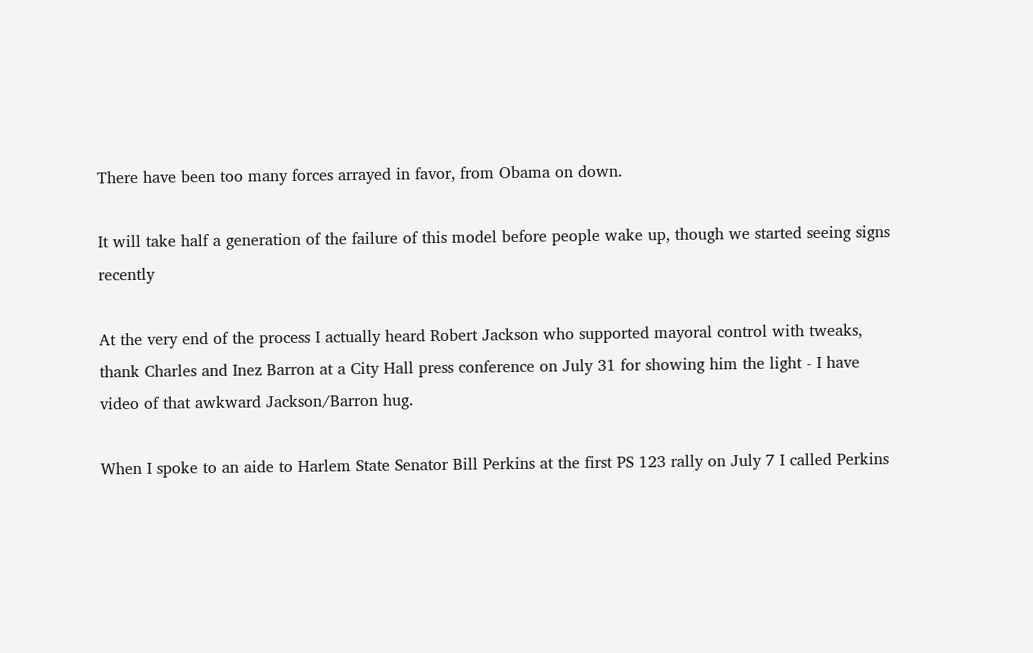There have been too many forces arrayed in favor, from Obama on down.

It will take half a generation of the failure of this model before people wake up, though we started seeing signs recently

At the very end of the process I actually heard Robert Jackson who supported mayoral control with tweaks, thank Charles and Inez Barron at a City Hall press conference on July 31 for showing him the light - I have video of that awkward Jackson/Barron hug.

When I spoke to an aide to Harlem State Senator Bill Perkins at the first PS 123 rally on July 7 I called Perkins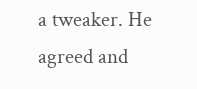a tweaker. He agreed and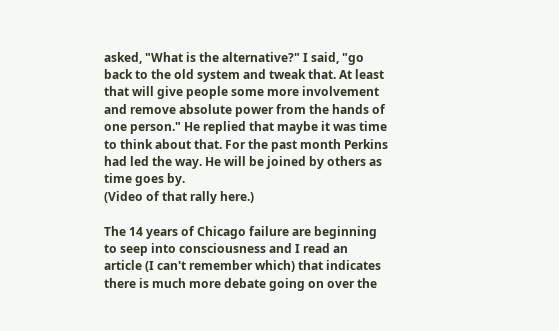asked, "What is the alternative?" I said, "go back to the old system and tweak that. At least that will give people some more involvement and remove absolute power from the hands of one person." He replied that maybe it was time to think about that. For the past month Perkins had led the way. He will be joined by others as time goes by.
(Video of that rally here.)

The 14 years of Chicago failure are beginning to seep into consciousness and I read an article (I can't remember which) that indicates there is much more debate going on over the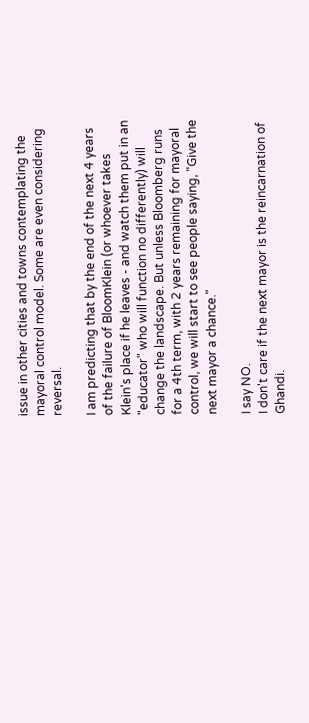issue in other cities and towns contemplating the mayoral control model. Some are even considering reversal.

I am predicting that by the end of the next 4 years of the failure of BloomKlein (or whoever takes Klein's place if he leaves - and watch them put in an "educator" who will function no differently) will change the landscape. But unless Bloomberg runs for a 4th term, with 2 years remaining for mayoral control, we will start to see people saying, "Give the next mayor a chance."

I say NO.
I don't care if the next mayor is the reincarnation of Ghandi.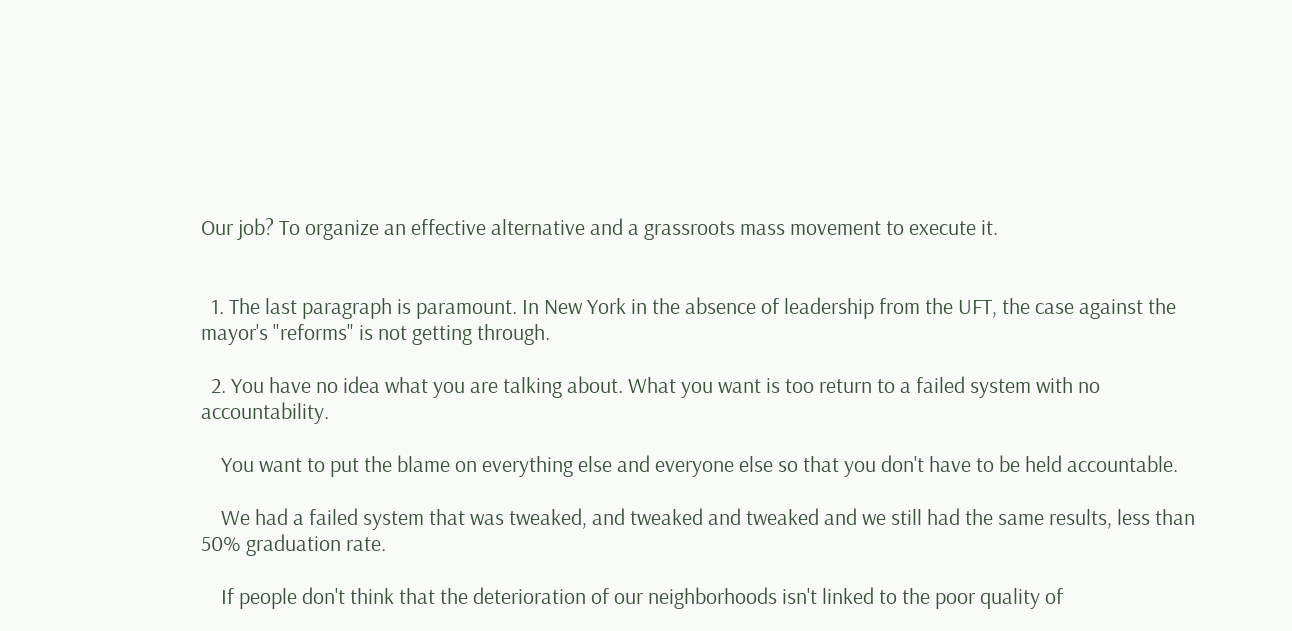Our job? To organize an effective alternative and a grassroots mass movement to execute it.


  1. The last paragraph is paramount. In New York in the absence of leadership from the UFT, the case against the mayor's "reforms" is not getting through.

  2. You have no idea what you are talking about. What you want is too return to a failed system with no accountability.

    You want to put the blame on everything else and everyone else so that you don't have to be held accountable.

    We had a failed system that was tweaked, and tweaked and tweaked and we still had the same results, less than 50% graduation rate.

    If people don't think that the deterioration of our neighborhoods isn't linked to the poor quality of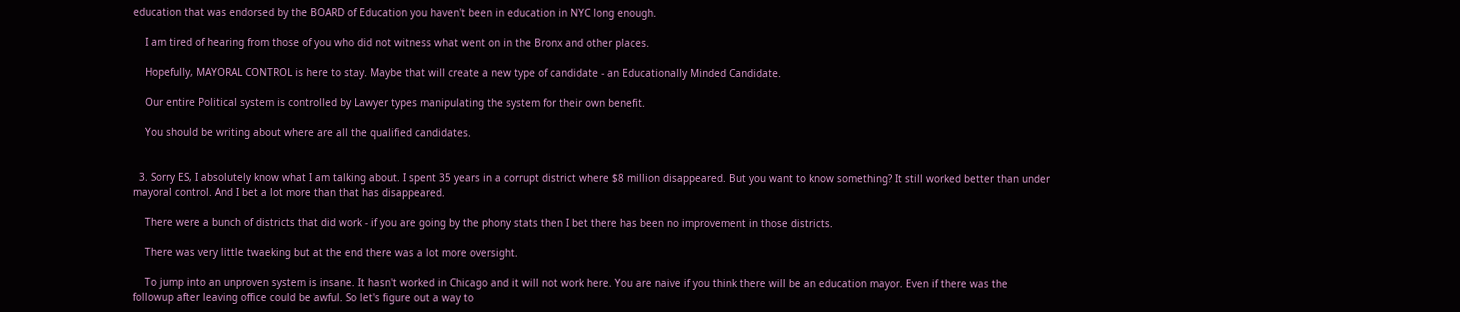education that was endorsed by the BOARD of Education you haven't been in education in NYC long enough.

    I am tired of hearing from those of you who did not witness what went on in the Bronx and other places.

    Hopefully, MAYORAL CONTROL is here to stay. Maybe that will create a new type of candidate - an Educationally Minded Candidate.

    Our entire Political system is controlled by Lawyer types manipulating the system for their own benefit.

    You should be writing about where are all the qualified candidates.


  3. Sorry ES, I absolutely know what I am talking about. I spent 35 years in a corrupt district where $8 million disappeared. But you want to know something? It still worked better than under mayoral control. And I bet a lot more than that has disappeared.

    There were a bunch of districts that did work - if you are going by the phony stats then I bet there has been no improvement in those districts.

    There was very little twaeking but at the end there was a lot more oversight.

    To jump into an unproven system is insane. It hasn't worked in Chicago and it will not work here. You are naive if you think there will be an education mayor. Even if there was the followup after leaving office could be awful. So let's figure out a way to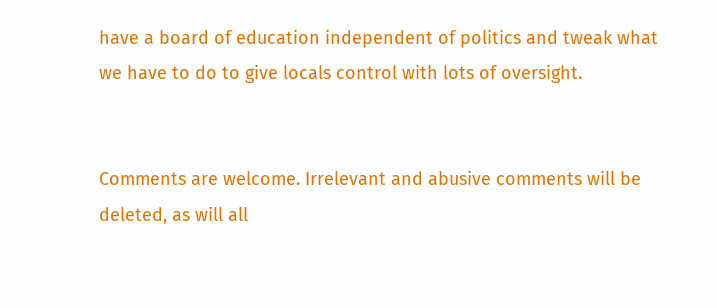have a board of education independent of politics and tweak what we have to do to give locals control with lots of oversight.


Comments are welcome. Irrelevant and abusive comments will be deleted, as will all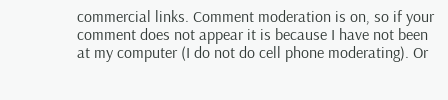commercial links. Comment moderation is on, so if your comment does not appear it is because I have not been at my computer (I do not do cell phone moderating). Or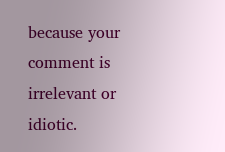because your comment is irrelevant or idiotic.